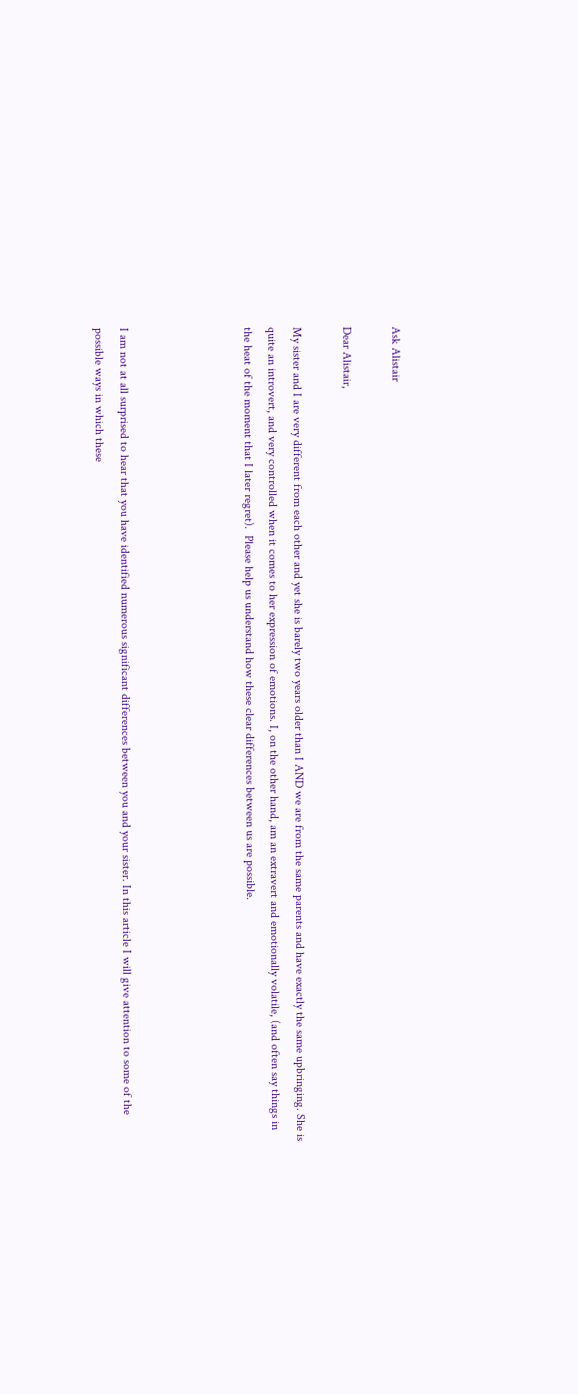Ask Alistair

Dear Alistair,

My sister and I are very different from each other and yet she is barely two years older than I AND we are from the same parents and have exactly the same upbringing. She is quite an introvert, and very controlled when it comes to her expression of emotions. I, on the other hand, am an extravert and emotionally volatile, (and often say things in the heat of the moment that I later regret).  Please help us understand how these clear differences between us are possible.




I am not at all surprised to hear that you have identified numerous significant differences between you and your sister. In this article I will give attention to some of the possible ways in which these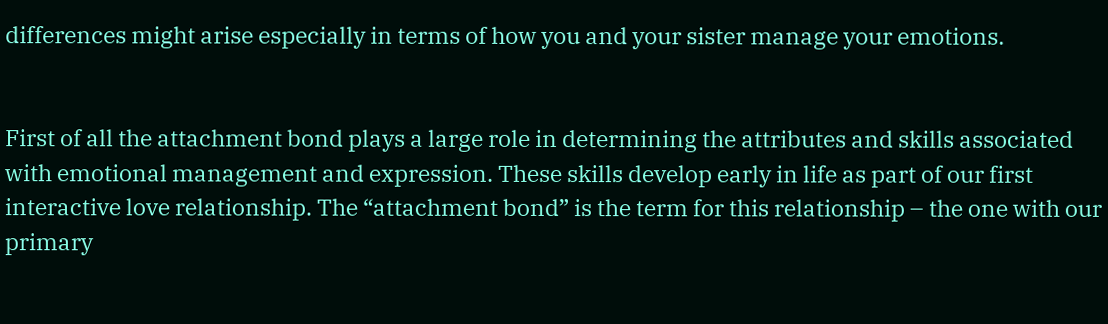differences might arise especially in terms of how you and your sister manage your emotions.


First of all the attachment bond plays a large role in determining the attributes and skills associated with emotional management and expression. These skills develop early in life as part of our first interactive love relationship. The “attachment bond” is the term for this relationship – the one with our primary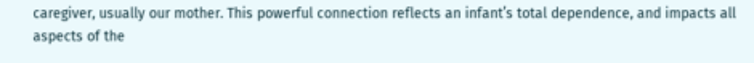caregiver, usually our mother. This powerful connection reflects an infant’s total dependence, and impacts all aspects of the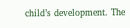child’s development. The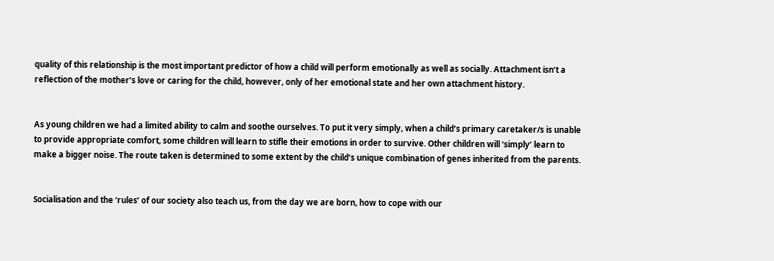quality of this relationship is the most important predictor of how a child will perform emotionally as well as socially. Attachment isn’t a reflection of the mother’s love or caring for the child, however, only of her emotional state and her own attachment history.


As young children we had a limited ability to calm and soothe ourselves. To put it very simply, when a child’s primary caretaker/s is unable to provide appropriate comfort, some children will learn to stifle their emotions in order to survive. Other children will ‘simply’ learn to make a bigger noise. The route taken is determined to some extent by the child’s unique combination of genes inherited from the parents.


Socialisation and the ‘rules’ of our society also teach us, from the day we are born, how to cope with our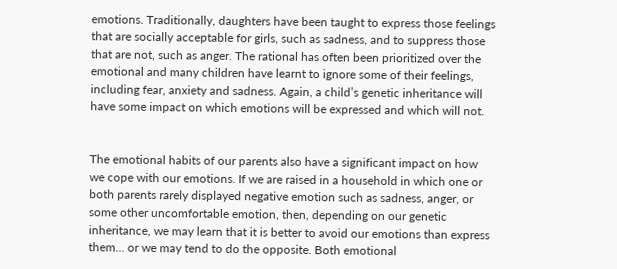emotions. Traditionally, daughters have been taught to express those feelings that are socially acceptable for girls, such as sadness, and to suppress those that are not, such as anger. The rational has often been prioritized over the emotional and many children have learnt to ignore some of their feelings, including fear, anxiety and sadness. Again, a child’s genetic inheritance will have some impact on which emotions will be expressed and which will not.


The emotional habits of our parents also have a significant impact on how we cope with our emotions. If we are raised in a household in which one or both parents rarely displayed negative emotion such as sadness, anger, or some other uncomfortable emotion, then, depending on our genetic inheritance, we may learn that it is better to avoid our emotions than express them… or we may tend to do the opposite. Both emotional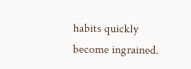habits quickly become ingrained.